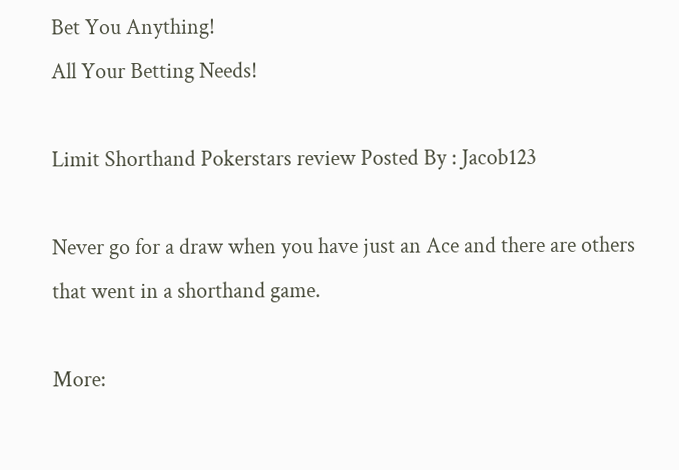Bet You Anything!
All Your Betting Needs!

Limit Shorthand Pokerstars review Posted By : Jacob123

Never go for a draw when you have just an Ace and there are others that went in a shorthand game.

More: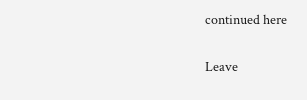continued here

Leave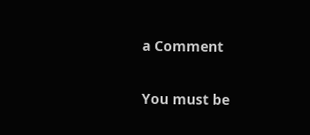a Comment

You must be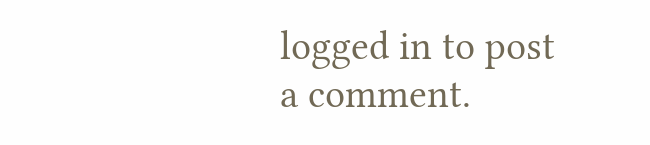logged in to post a comment.